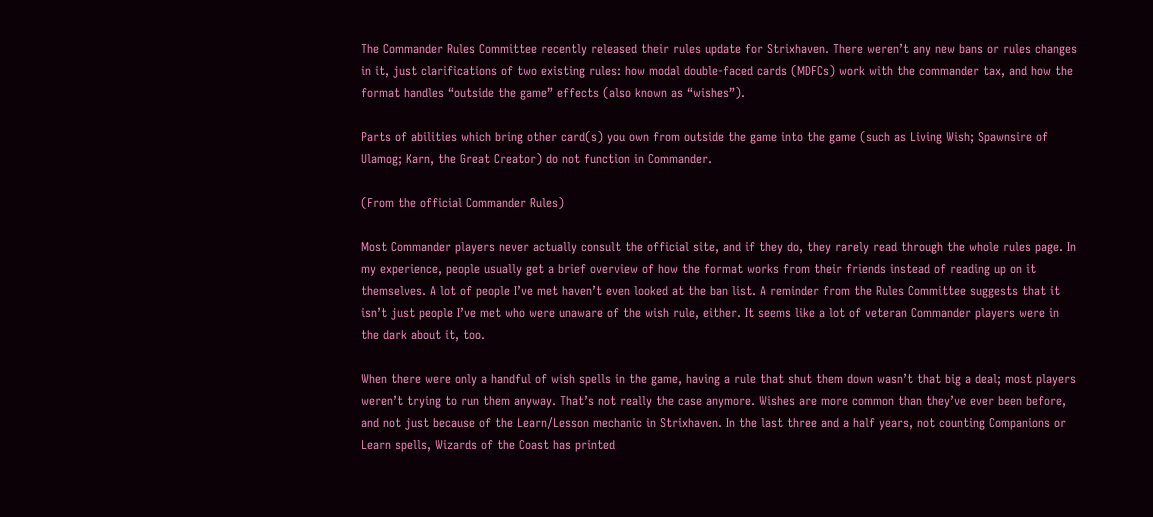The Commander Rules Committee recently released their rules update for Strixhaven. There weren’t any new bans or rules changes in it, just clarifications of two existing rules: how modal double-faced cards (MDFCs) work with the commander tax, and how the format handles “outside the game” effects (also known as “wishes”).

Parts of abilities which bring other card(s) you own from outside the game into the game (such as Living Wish; Spawnsire of Ulamog; Karn, the Great Creator) do not function in Commander.

(From the official Commander Rules)

Most Commander players never actually consult the official site, and if they do, they rarely read through the whole rules page. In my experience, people usually get a brief overview of how the format works from their friends instead of reading up on it themselves. A lot of people I’ve met haven’t even looked at the ban list. A reminder from the Rules Committee suggests that it isn’t just people I’ve met who were unaware of the wish rule, either. It seems like a lot of veteran Commander players were in the dark about it, too.

When there were only a handful of wish spells in the game, having a rule that shut them down wasn’t that big a deal; most players weren’t trying to run them anyway. That’s not really the case anymore. Wishes are more common than they’ve ever been before, and not just because of the Learn/Lesson mechanic in Strixhaven. In the last three and a half years, not counting Companions or Learn spells, Wizards of the Coast has printed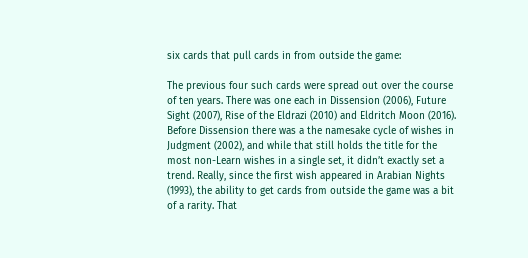six cards that pull cards in from outside the game:

The previous four such cards were spread out over the course of ten years. There was one each in Dissension (2006), Future Sight (2007), Rise of the Eldrazi (2010) and Eldritch Moon (2016). Before Dissension there was a the namesake cycle of wishes in Judgment (2002), and while that still holds the title for the most non-Learn wishes in a single set, it didn’t exactly set a trend. Really, since the first wish appeared in Arabian Nights (1993), the ability to get cards from outside the game was a bit of a rarity. That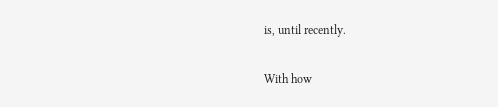is, until recently.

With how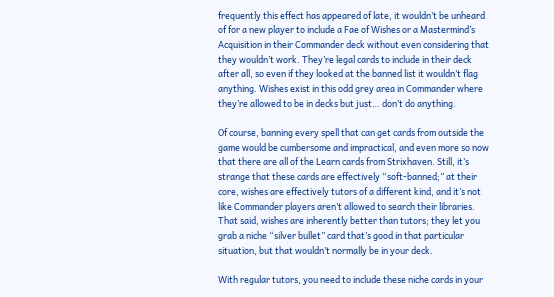frequently this effect has appeared of late, it wouldn’t be unheard of for a new player to include a Fae of Wishes or a Mastermind’s Acquisition in their Commander deck without even considering that they wouldn’t work. They’re legal cards to include in their deck after all, so even if they looked at the banned list it wouldn’t flag anything. Wishes exist in this odd grey area in Commander where they’re allowed to be in decks but just… don’t do anything.

Of course, banning every spell that can get cards from outside the game would be cumbersome and impractical, and even more so now that there are all of the Learn cards from Strixhaven. Still, it’s strange that these cards are effectively “soft-banned;” at their core, wishes are effectively tutors of a different kind, and it’s not like Commander players aren’t allowed to search their libraries. That said, wishes are inherently better than tutors; they let you grab a niche “silver bullet” card that’s good in that particular situation, but that wouldn’t normally be in your deck.

With regular tutors, you need to include these niche cards in your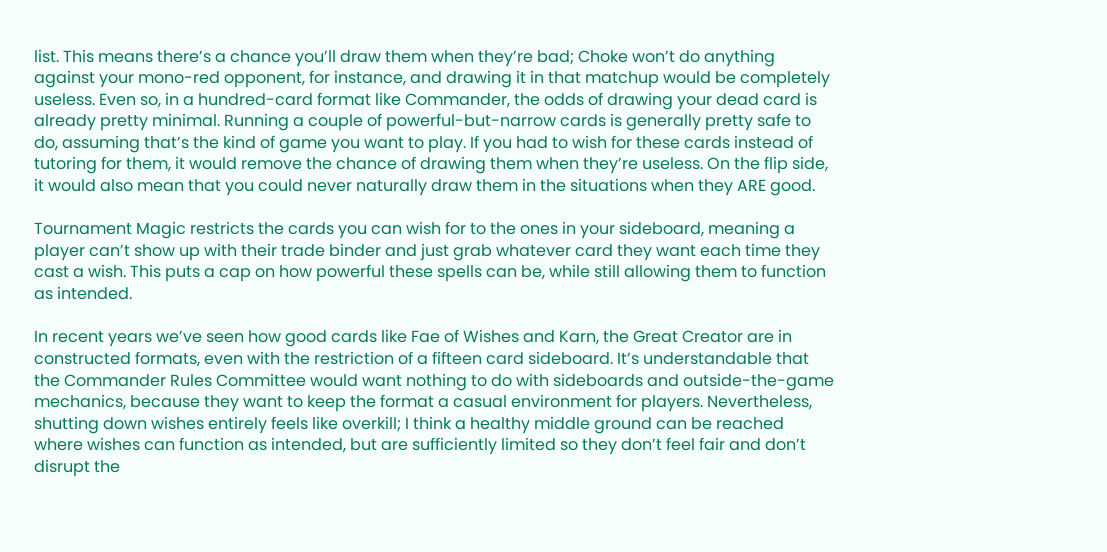list. This means there’s a chance you’ll draw them when they’re bad; Choke won’t do anything against your mono-red opponent, for instance, and drawing it in that matchup would be completely useless. Even so, in a hundred-card format like Commander, the odds of drawing your dead card is already pretty minimal. Running a couple of powerful-but-narrow cards is generally pretty safe to do, assuming that’s the kind of game you want to play. If you had to wish for these cards instead of tutoring for them, it would remove the chance of drawing them when they’re useless. On the flip side, it would also mean that you could never naturally draw them in the situations when they ARE good.

Tournament Magic restricts the cards you can wish for to the ones in your sideboard, meaning a player can’t show up with their trade binder and just grab whatever card they want each time they cast a wish. This puts a cap on how powerful these spells can be, while still allowing them to function as intended.

In recent years we’ve seen how good cards like Fae of Wishes and Karn, the Great Creator are in constructed formats, even with the restriction of a fifteen card sideboard. It’s understandable that the Commander Rules Committee would want nothing to do with sideboards and outside-the-game mechanics, because they want to keep the format a casual environment for players. Nevertheless, shutting down wishes entirely feels like overkill; I think a healthy middle ground can be reached where wishes can function as intended, but are sufficiently limited so they don’t feel fair and don’t disrupt the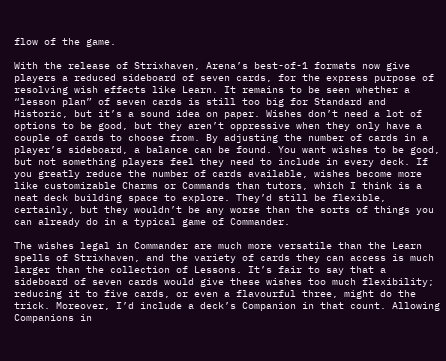flow of the game.

With the release of Strixhaven, Arena’s best-of-1 formats now give players a reduced sideboard of seven cards, for the express purpose of resolving wish effects like Learn. It remains to be seen whether a “lesson plan” of seven cards is still too big for Standard and Historic, but it’s a sound idea on paper. Wishes don’t need a lot of options to be good, but they aren’t oppressive when they only have a couple of cards to choose from. By adjusting the number of cards in a player’s sideboard, a balance can be found. You want wishes to be good, but not something players feel they need to include in every deck. If you greatly reduce the number of cards available, wishes become more like customizable Charms or Commands than tutors, which I think is a neat deck building space to explore. They’d still be flexible, certainly, but they wouldn’t be any worse than the sorts of things you can already do in a typical game of Commander.

The wishes legal in Commander are much more versatile than the Learn spells of Strixhaven, and the variety of cards they can access is much larger than the collection of Lessons. It’s fair to say that a sideboard of seven cards would give these wishes too much flexibility; reducing it to five cards, or even a flavourful three, might do the trick. Moreover, I’d include a deck’s Companion in that count. Allowing Companions in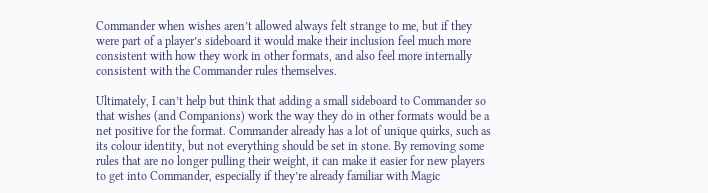Commander when wishes aren’t allowed always felt strange to me, but if they were part of a player’s sideboard it would make their inclusion feel much more consistent with how they work in other formats, and also feel more internally consistent with the Commander rules themselves.

Ultimately, I can’t help but think that adding a small sideboard to Commander so that wishes (and Companions) work the way they do in other formats would be a net positive for the format. Commander already has a lot of unique quirks, such as its colour identity, but not everything should be set in stone. By removing some rules that are no longer pulling their weight, it can make it easier for new players to get into Commander, especially if they’re already familiar with Magic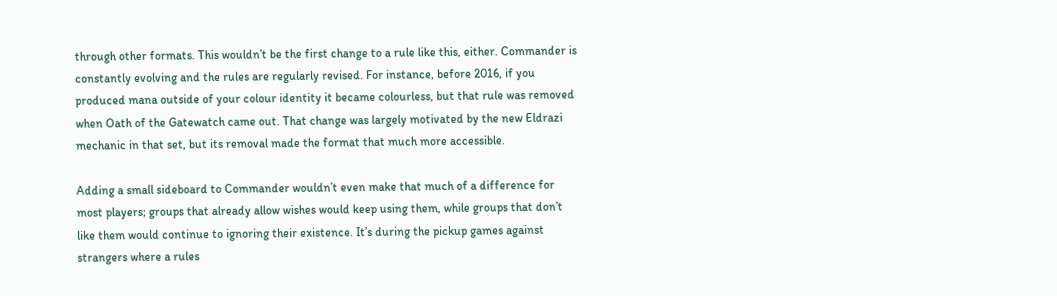through other formats. This wouldn’t be the first change to a rule like this, either. Commander is constantly evolving and the rules are regularly revised. For instance, before 2016, if you produced mana outside of your colour identity it became colourless, but that rule was removed when Oath of the Gatewatch came out. That change was largely motivated by the new Eldrazi mechanic in that set, but its removal made the format that much more accessible.

Adding a small sideboard to Commander wouldn’t even make that much of a difference for most players; groups that already allow wishes would keep using them, while groups that don’t like them would continue to ignoring their existence. It’s during the pickup games against strangers where a rules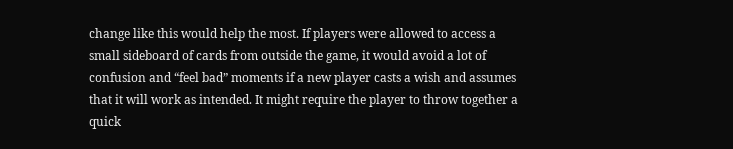change like this would help the most. If players were allowed to access a small sideboard of cards from outside the game, it would avoid a lot of confusion and “feel bad” moments if a new player casts a wish and assumes that it will work as intended. It might require the player to throw together a quick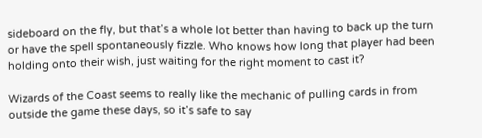sideboard on the fly, but that’s a whole lot better than having to back up the turn or have the spell spontaneously fizzle. Who knows how long that player had been holding onto their wish, just waiting for the right moment to cast it?

Wizards of the Coast seems to really like the mechanic of pulling cards in from outside the game these days, so it’s safe to say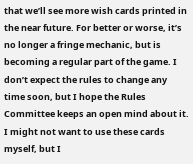that we’ll see more wish cards printed in the near future. For better or worse, it’s no longer a fringe mechanic, but is becoming a regular part of the game. I don’t expect the rules to change any time soon, but I hope the Rules Committee keeps an open mind about it. I might not want to use these cards myself, but I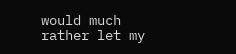would much rather let my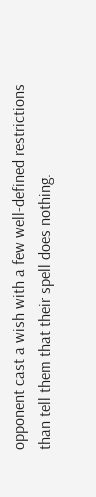opponent cast a wish with a few well-defined restrictions than tell them that their spell does nothing.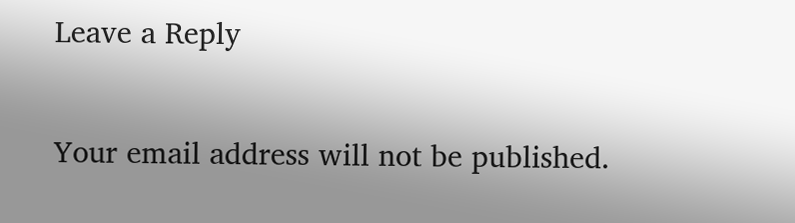Leave a Reply

Your email address will not be published.